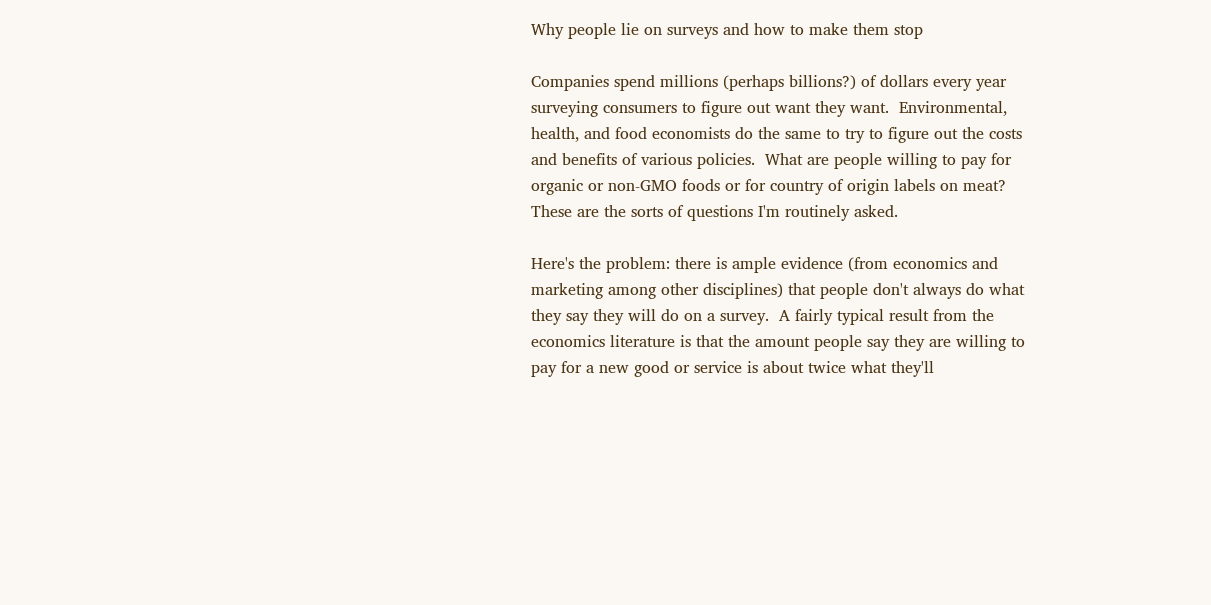Why people lie on surveys and how to make them stop

Companies spend millions (perhaps billions?) of dollars every year surveying consumers to figure out want they want.  Environmental, health, and food economists do the same to try to figure out the costs and benefits of various policies.  What are people willing to pay for organic or non-GMO foods or for country of origin labels on meat?  These are the sorts of questions I'm routinely asked.

Here's the problem: there is ample evidence (from economics and marketing among other disciplines) that people don't always do what they say they will do on a survey.  A fairly typical result from the economics literature is that the amount people say they are willing to pay for a new good or service is about twice what they'll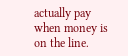actually pay when money is on the line.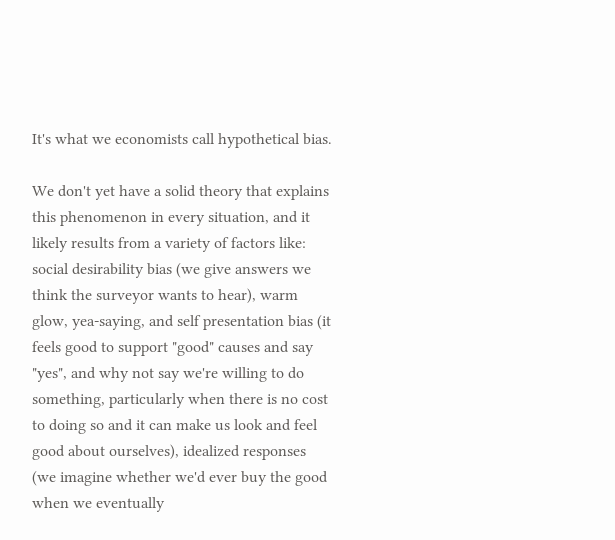It's what we economists call hypothetical bias.

We don't yet have a solid theory that explains this phenomenon in every situation, and it likely results from a variety of factors like: social desirability bias (we give answers we think the surveyor wants to hear), warm glow, yea-saying, and self presentation bias (it feels good to support "good" causes and say "yes", and why not say we're willing to do something, particularly when there is no cost to doing so and it can make us look and feel good about ourselves), idealized responses (we imagine whether we'd ever buy the good when we eventually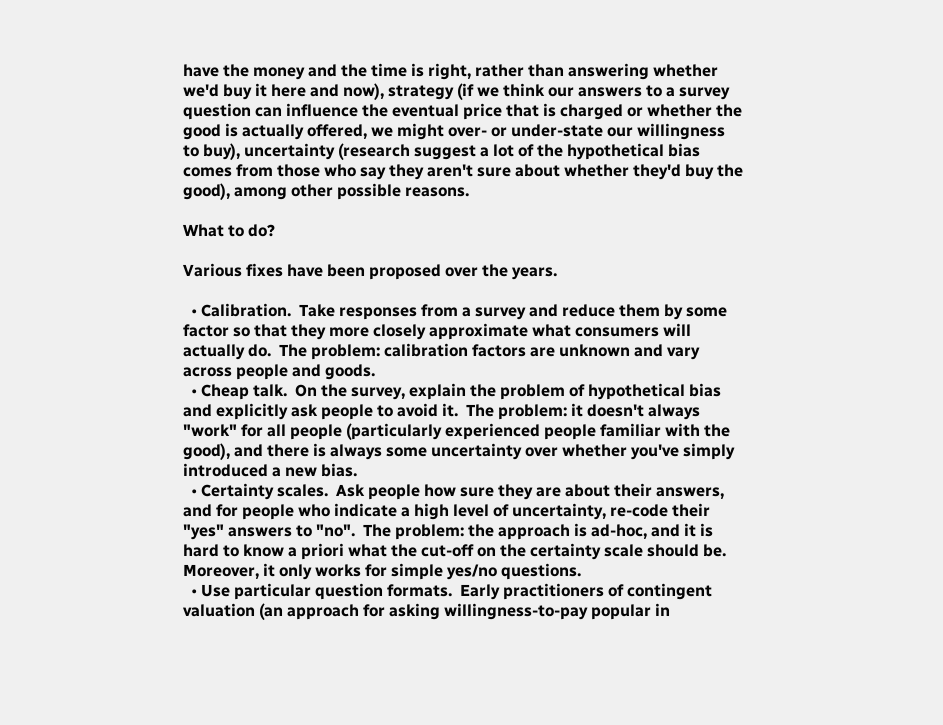have the money and the time is right, rather than answering whether we'd buy it here and now), strategy (if we think our answers to a survey question can influence the eventual price that is charged or whether the good is actually offered, we might over- or under-state our willingness to buy), uncertainty (research suggest a lot of the hypothetical bias comes from those who say they aren't sure about whether they'd buy the good), among other possible reasons.

What to do?

Various fixes have been proposed over the years.

  • Calibration.  Take responses from a survey and reduce them by some factor so that they more closely approximate what consumers will actually do.  The problem: calibration factors are unknown and vary across people and goods.
  • Cheap talk.  On the survey, explain the problem of hypothetical bias and explicitly ask people to avoid it.  The problem: it doesn't always "work" for all people (particularly experienced people familiar with the good), and there is always some uncertainty over whether you've simply introduced a new bias.
  • Certainty scales.  Ask people how sure they are about their answers, and for people who indicate a high level of uncertainty, re-code their "yes" answers to "no".  The problem: the approach is ad-hoc, and it is hard to know a priori what the cut-off on the certainty scale should be.  Moreover, it only works for simple yes/no questions.
  • Use particular question formats.  Early practitioners of contingent valuation (an approach for asking willingness-to-pay popular in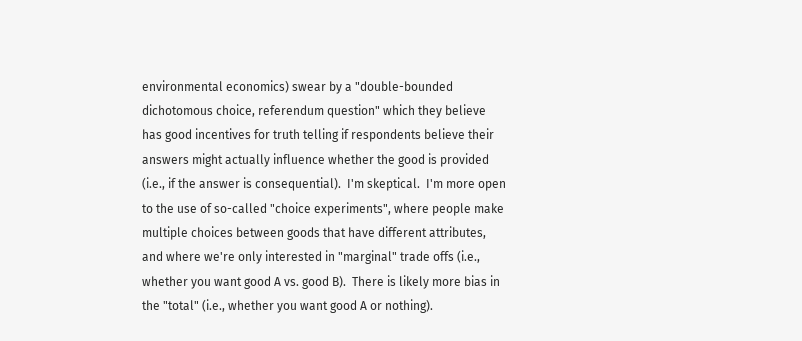environmental economics) swear by a "double-bounded dichotomous choice, referendum question" which they believe has good incentives for truth telling if respondents believe their answers might actually influence whether the good is provided (i.e., if the answer is consequential).  I'm skeptical.  I'm more open to the use of so-called "choice experiments", where people make multiple choices between goods that have different attributes, and where we're only interested in "marginal" trade offs (i.e., whether you want good A vs. good B).  There is likely more bias in the "total" (i.e., whether you want good A or nothing).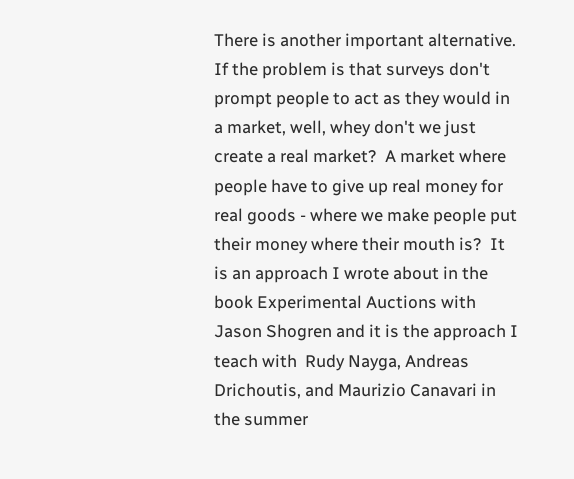There is another important alternative.  If the problem is that surveys don't prompt people to act as they would in a market, well, whey don't we just create a real market?  A market where people have to give up real money for real goods - where we make people put their money where their mouth is?  It is an approach I wrote about in the book Experimental Auctions with Jason Shogren and it is the approach I teach with  Rudy Nayga, Andreas Drichoutis, and Maurizio Canavari in the summer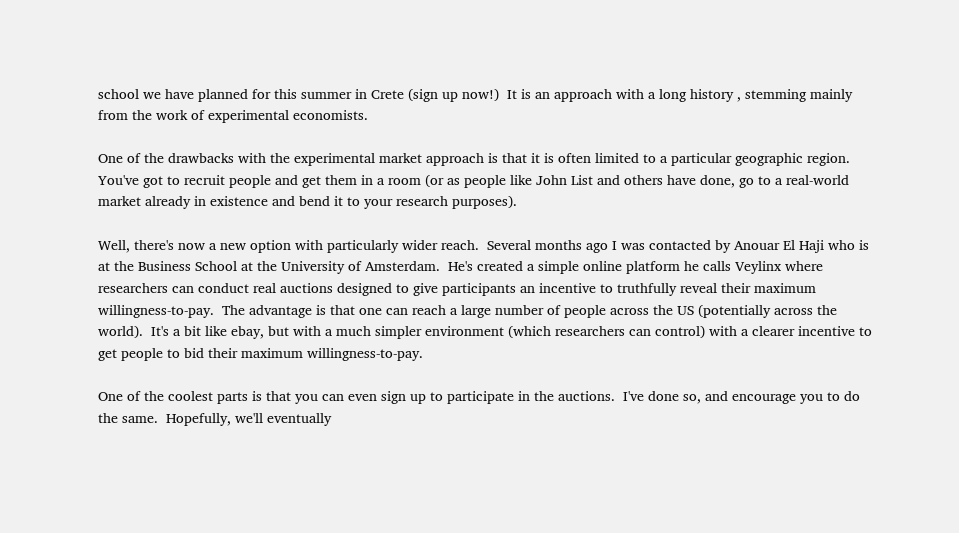school we have planned for this summer in Crete (sign up now!)  It is an approach with a long history , stemming mainly from the work of experimental economists.

One of the drawbacks with the experimental market approach is that it is often limited to a particular geographic region.  You've got to recruit people and get them in a room (or as people like John List and others have done, go to a real-world market already in existence and bend it to your research purposes).

Well, there's now a new option with particularly wider reach.  Several months ago I was contacted by Anouar El Haji who is at the Business School at the University of Amsterdam.  He's created a simple online platform he calls Veylinx where researchers can conduct real auctions designed to give participants an incentive to truthfully reveal their maximum willingness-to-pay.  The advantage is that one can reach a large number of people across the US (potentially across the world).  It's a bit like ebay, but with a much simpler environment (which researchers can control) with a clearer incentive to get people to bid their maximum willingness-to-pay.

One of the coolest parts is that you can even sign up to participate in the auctions.  I've done so, and encourage you to do the same.  Hopefully, we'll eventually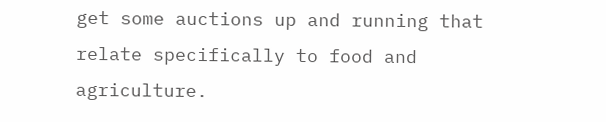get some auctions up and running that relate specifically to food and agriculture.